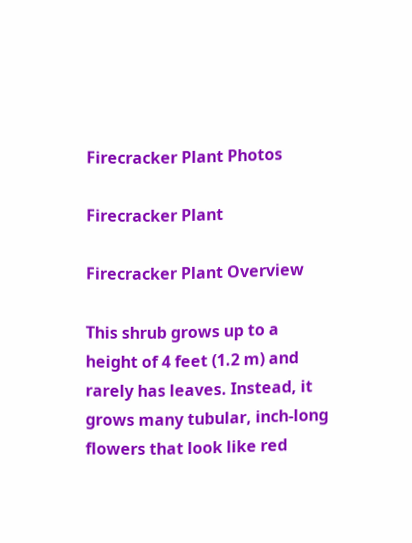Firecracker Plant Photos

Firecracker Plant

Firecracker Plant Overview

This shrub grows up to a height of 4 feet (1.2 m) and rarely has leaves. Instead, it grows many tubular, inch-long flowers that look like red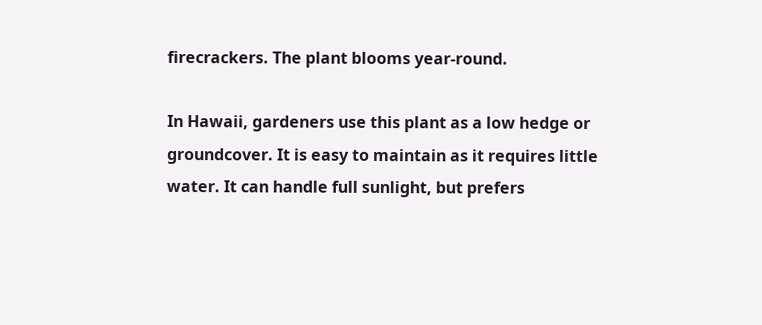firecrackers. The plant blooms year-round.

In Hawaii, gardeners use this plant as a low hedge or groundcover. It is easy to maintain as it requires little water. It can handle full sunlight, but prefers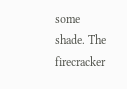some shade. The firecracker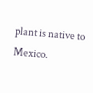plant is native to Mexico.